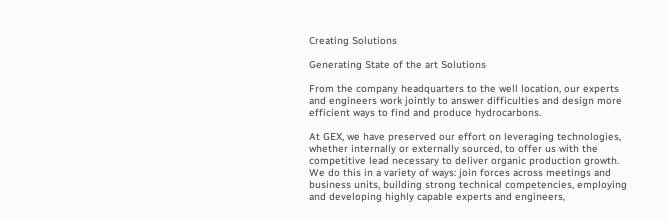Creating Solutions

Generating State of the art Solutions

From the company headquarters to the well location, our experts and engineers work jointly to answer difficulties and design more efficient ways to find and produce hydrocarbons.

At GEX, we have preserved our effort on leveraging technologies, whether internally or externally sourced, to offer us with the competitive lead necessary to deliver organic production growth. We do this in a variety of ways: join forces across meetings and business units, building strong technical competencies, employing and developing highly capable experts and engineers,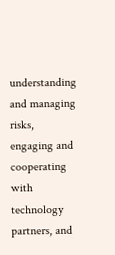understanding and managing risks, engaging and cooperating with technology partners, and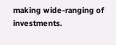making wide-ranging of investments.